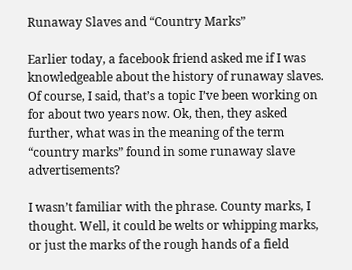Runaway Slaves and “Country Marks”

Earlier today, a facebook friend asked me if I was knowledgeable about the history of runaway slaves. Of course, I said, that’s a topic I’ve been working on for about two years now. Ok, then, they asked further, what was in the meaning of the term “country marks” found in some runaway slave advertisements?

I wasn’t familiar with the phrase. County marks, I thought. Well, it could be welts or whipping marks, or just the marks of the rough hands of a field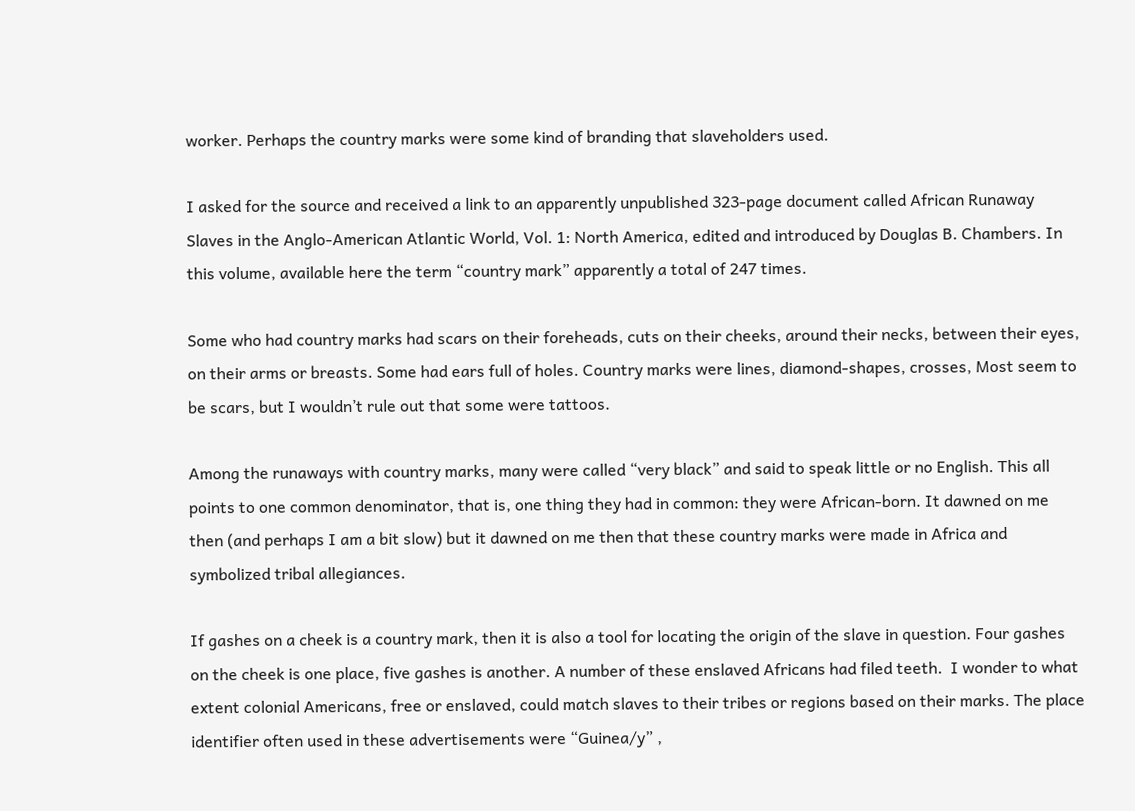worker. Perhaps the country marks were some kind of branding that slaveholders used.

I asked for the source and received a link to an apparently unpublished 323-page document called African Runaway Slaves in the Anglo-American Atlantic World, Vol. 1: North America, edited and introduced by Douglas B. Chambers. In this volume, available here the term “country mark” apparently a total of 247 times.

Some who had country marks had scars on their foreheads, cuts on their cheeks, around their necks, between their eyes, on their arms or breasts. Some had ears full of holes. Country marks were lines, diamond-shapes, crosses, Most seem to be scars, but I wouldn’t rule out that some were tattoos.

Among the runaways with country marks, many were called “very black” and said to speak little or no English. This all points to one common denominator, that is, one thing they had in common: they were African-born. It dawned on me then (and perhaps I am a bit slow) but it dawned on me then that these country marks were made in Africa and symbolized tribal allegiances.

If gashes on a cheek is a country mark, then it is also a tool for locating the origin of the slave in question. Four gashes on the cheek is one place, five gashes is another. A number of these enslaved Africans had filed teeth.  I wonder to what extent colonial Americans, free or enslaved, could match slaves to their tribes or regions based on their marks. The place identifier often used in these advertisements were “Guinea/y” ,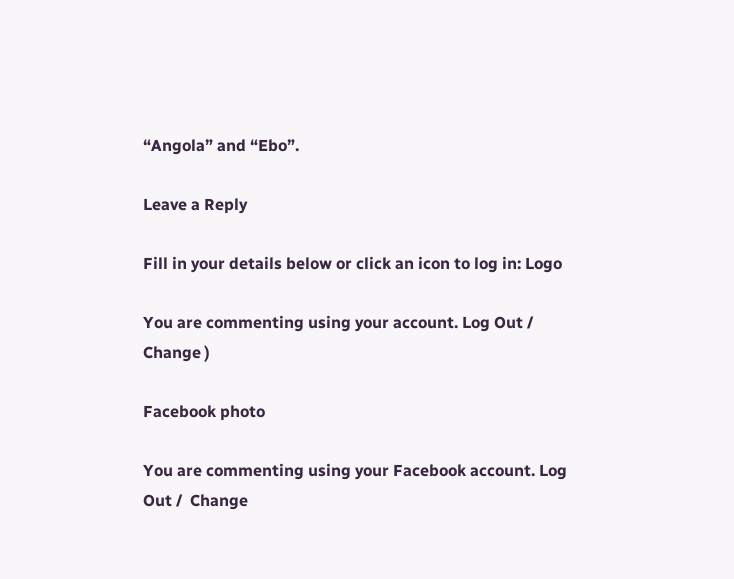“Angola” and “Ebo”.

Leave a Reply

Fill in your details below or click an icon to log in: Logo

You are commenting using your account. Log Out /  Change )

Facebook photo

You are commenting using your Facebook account. Log Out /  Change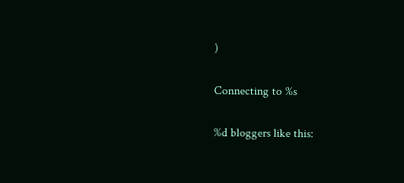)

Connecting to %s

%d bloggers like this: